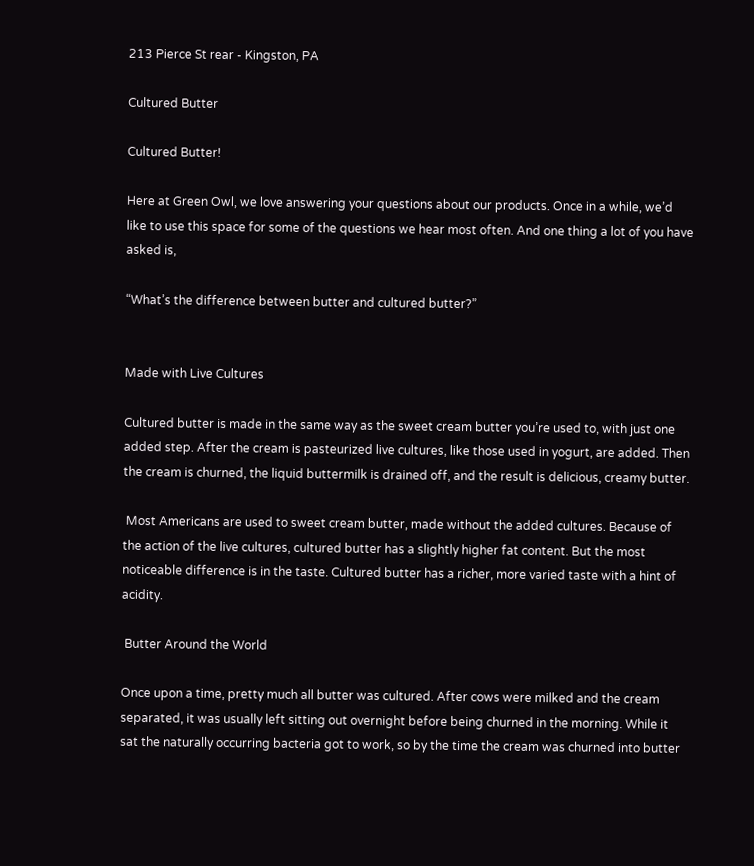213 Pierce St rear - Kingston, PA

Cultured Butter

Cultured Butter!

Here at Green Owl, we love answering your questions about our products. Once in a while, we’d like to use this space for some of the questions we hear most often. And one thing a lot of you have asked is,

“What’s the difference between butter and cultured butter?”


Made with Live Cultures

Cultured butter is made in the same way as the sweet cream butter you’re used to, with just one added step. After the cream is pasteurized live cultures, like those used in yogurt, are added. Then the cream is churned, the liquid buttermilk is drained off, and the result is delicious, creamy butter.

 Most Americans are used to sweet cream butter, made without the added cultures. Because of the action of the live cultures, cultured butter has a slightly higher fat content. But the most noticeable difference is in the taste. Cultured butter has a richer, more varied taste with a hint of acidity.

 Butter Around the World

Once upon a time, pretty much all butter was cultured. After cows were milked and the cream separated, it was usually left sitting out overnight before being churned in the morning. While it sat the naturally occurring bacteria got to work, so by the time the cream was churned into butter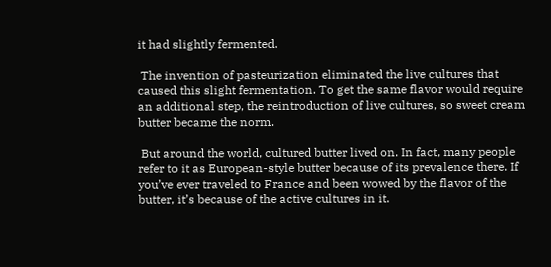it had slightly fermented.

 The invention of pasteurization eliminated the live cultures that caused this slight fermentation. To get the same flavor would require an additional step, the reintroduction of live cultures, so sweet cream butter became the norm.

 But around the world, cultured butter lived on. In fact, many people refer to it as European-style butter because of its prevalence there. If you’ve ever traveled to France and been wowed by the flavor of the butter, it’s because of the active cultures in it.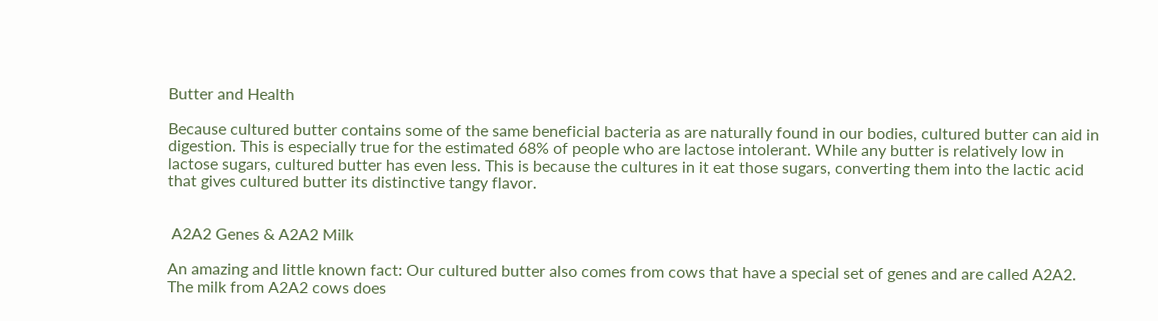Butter and Health

Because cultured butter contains some of the same beneficial bacteria as are naturally found in our bodies, cultured butter can aid in digestion. This is especially true for the estimated 68% of people who are lactose intolerant. While any butter is relatively low in lactose sugars, cultured butter has even less. This is because the cultures in it eat those sugars, converting them into the lactic acid that gives cultured butter its distinctive tangy flavor.


 A2A2 Genes & A2A2 Milk

An amazing and little known fact: Our cultured butter also comes from cows that have a special set of genes and are called A2A2. The milk from A2A2 cows does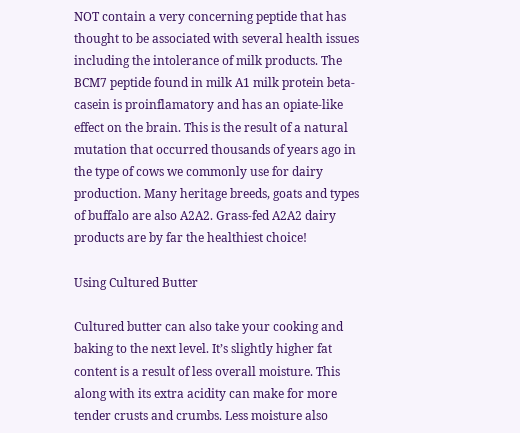NOT contain a very concerning peptide that has thought to be associated with several health issues including the intolerance of milk products. The BCM7 peptide found in milk A1 milk protein beta-casein is proinflamatory and has an opiate-like effect on the brain. This is the result of a natural mutation that occurred thousands of years ago in the type of cows we commonly use for dairy production. Many heritage breeds, goats and types of buffalo are also A2A2. Grass-fed A2A2 dairy products are by far the healthiest choice!

Using Cultured Butter

Cultured butter can also take your cooking and baking to the next level. It’s slightly higher fat content is a result of less overall moisture. This along with its extra acidity can make for more tender crusts and crumbs. Less moisture also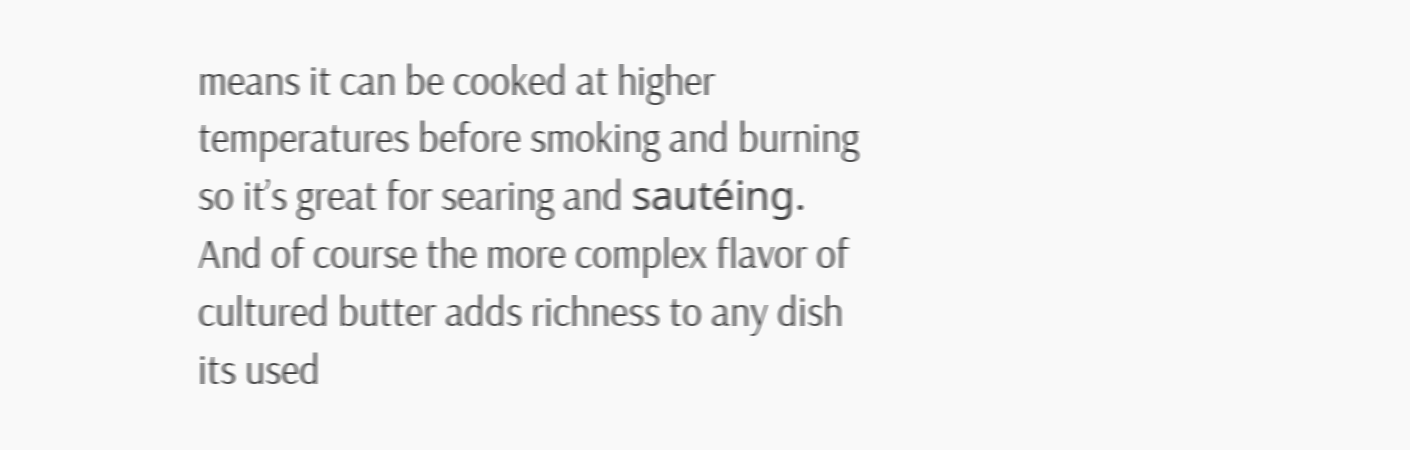means it can be cooked at higher temperatures before smoking and burning so it’s great for searing and sautéing. And of course the more complex flavor of cultured butter adds richness to any dish its used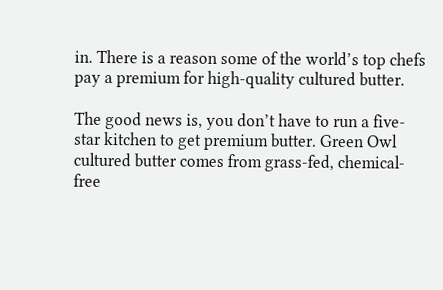in. There is a reason some of the world’s top chefs pay a premium for high-quality cultured butter.

The good news is, you don’t have to run a five-star kitchen to get premium butter. Green Owl cultured butter comes from grass-fed, chemical-free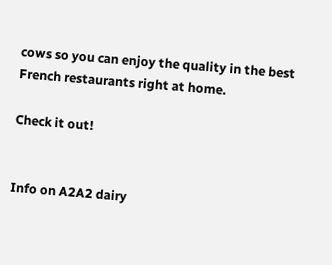cows so you can enjoy the quality in the best French restaurants right at home.

Check it out!


Info on A2A2 dairy